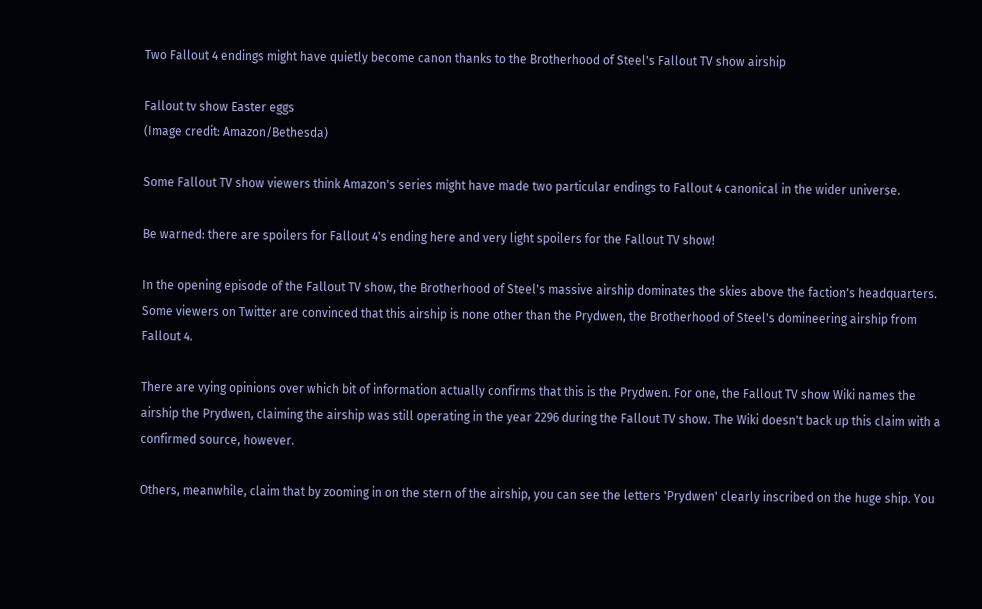Two Fallout 4 endings might have quietly become canon thanks to the Brotherhood of Steel's Fallout TV show airship

Fallout tv show Easter eggs
(Image credit: Amazon/Bethesda)

Some Fallout TV show viewers think Amazon's series might have made two particular endings to Fallout 4 canonical in the wider universe.

Be warned: there are spoilers for Fallout 4's ending here and very light spoilers for the Fallout TV show!

In the opening episode of the Fallout TV show, the Brotherhood of Steel's massive airship dominates the skies above the faction's headquarters. Some viewers on Twitter are convinced that this airship is none other than the Prydwen, the Brotherhood of Steel's domineering airship from Fallout 4.

There are vying opinions over which bit of information actually confirms that this is the Prydwen. For one, the Fallout TV show Wiki names the airship the Prydwen, claiming the airship was still operating in the year 2296 during the Fallout TV show. The Wiki doesn't back up this claim with a confirmed source, however.

Others, meanwhile, claim that by zooming in on the stern of the airship, you can see the letters 'Prydwen' clearly inscribed on the huge ship. You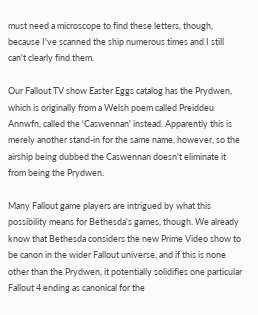must need a microscope to find these letters, though, because I've scanned the ship numerous times and I still can't clearly find them.

Our Fallout TV show Easter Eggs catalog has the Prydwen, which is originally from a Welsh poem called Preiddeu Annwfn, called the 'Caswennan' instead. Apparently this is merely another stand-in for the same name, however, so the airship being dubbed the Caswennan doesn't eliminate it from being the Prydwen.

Many Fallout game players are intrigued by what this possibility means for Bethesda's games, though. We already know that Bethesda considers the new Prime Video show to be canon in the wider Fallout universe, and if this is none other than the Prydwen, it potentially solidifies one particular Fallout 4 ending as canonical for the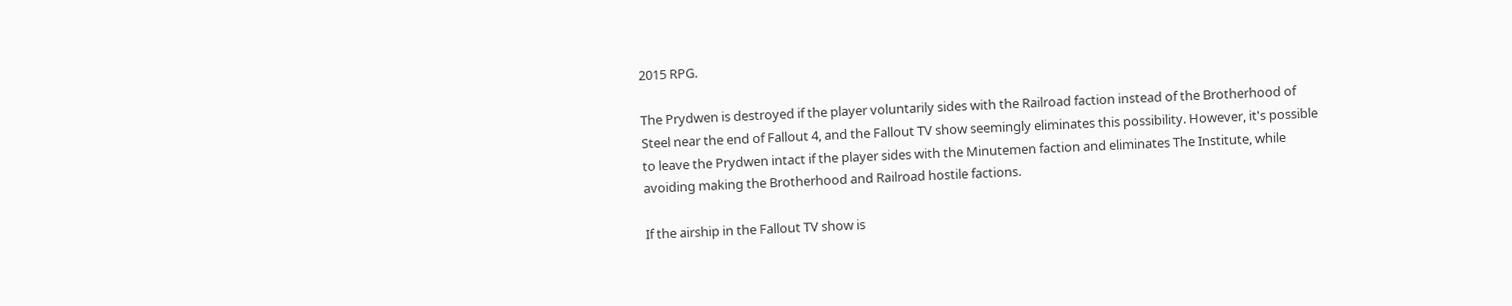2015 RPG.

The Prydwen is destroyed if the player voluntarily sides with the Railroad faction instead of the Brotherhood of Steel near the end of Fallout 4, and the Fallout TV show seemingly eliminates this possibility. However, it's possible to leave the Prydwen intact if the player sides with the Minutemen faction and eliminates The Institute, while avoiding making the Brotherhood and Railroad hostile factions.

If the airship in the Fallout TV show is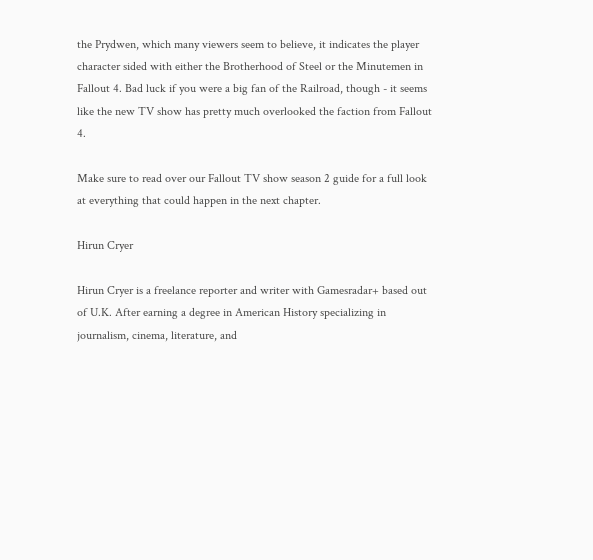the Prydwen, which many viewers seem to believe, it indicates the player character sided with either the Brotherhood of Steel or the Minutemen in Fallout 4. Bad luck if you were a big fan of the Railroad, though - it seems like the new TV show has pretty much overlooked the faction from Fallout 4.

Make sure to read over our Fallout TV show season 2 guide for a full look at everything that could happen in the next chapter.

Hirun Cryer

Hirun Cryer is a freelance reporter and writer with Gamesradar+ based out of U.K. After earning a degree in American History specializing in journalism, cinema, literature, and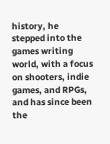history, he stepped into the games writing world, with a focus on shooters, indie games, and RPGs, and has since been the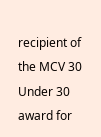recipient of the MCV 30 Under 30 award for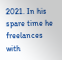2021. In his spare time he freelances with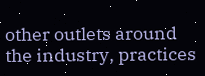other outlets around the industry, practices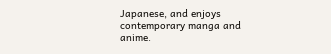Japanese, and enjoys contemporary manga and anime.